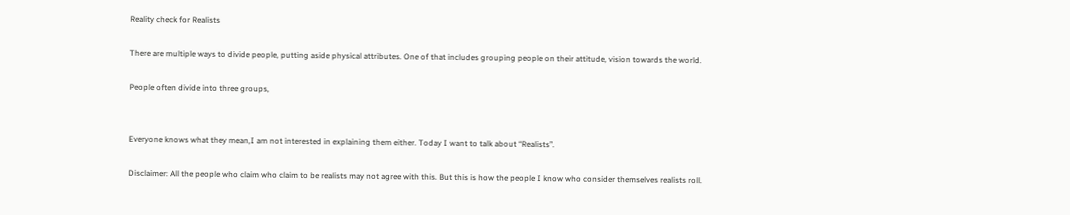Reality check for Realists

There are multiple ways to divide people, putting aside physical attributes. One of that includes grouping people on their attitude, vision towards the world.

People often divide into three groups,


Everyone knows what they mean,I am not interested in explaining them either. Today I want to talk about “Realists”.

Disclaimer: All the people who claim who claim to be realists may not agree with this. But this is how the people I know who consider themselves realists roll.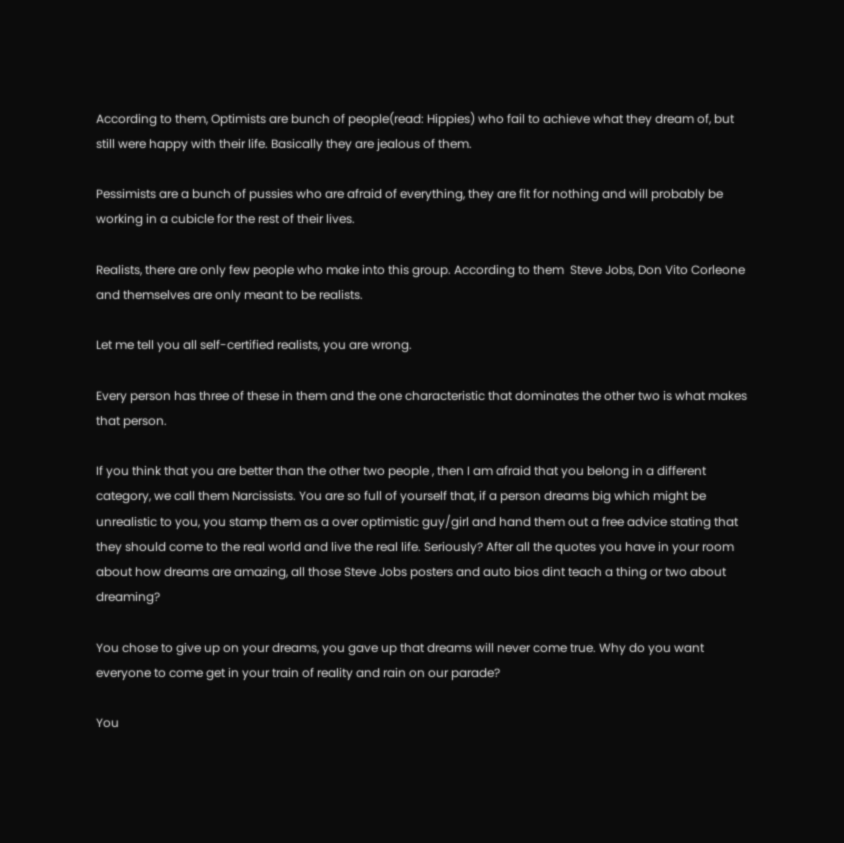According to them, Optimists are bunch of people(read: Hippies) who fail to achieve what they dream of, but still were happy with their life. Basically they are jealous of them.

Pessimists are a bunch of pussies who are afraid of everything, they are fit for nothing and will probably be working in a cubicle for the rest of their lives.

Realists, there are only few people who make into this group. According to them  Steve Jobs, Don Vito Corleone and themselves are only meant to be realists.

Let me tell you all self-certified realists, you are wrong.

Every person has three of these in them and the one characteristic that dominates the other two is what makes that person.

If you think that you are better than the other two people , then I am afraid that you belong in a different category, we call them Narcissists. You are so full of yourself that, if a person dreams big which might be unrealistic to you, you stamp them as a over optimistic guy/girl and hand them out a free advice stating that they should come to the real world and live the real life. Seriously? After all the quotes you have in your room about how dreams are amazing, all those Steve Jobs posters and auto bios dint teach a thing or two about dreaming?

You chose to give up on your dreams, you gave up that dreams will never come true. Why do you want everyone to come get in your train of reality and rain on our parade?

You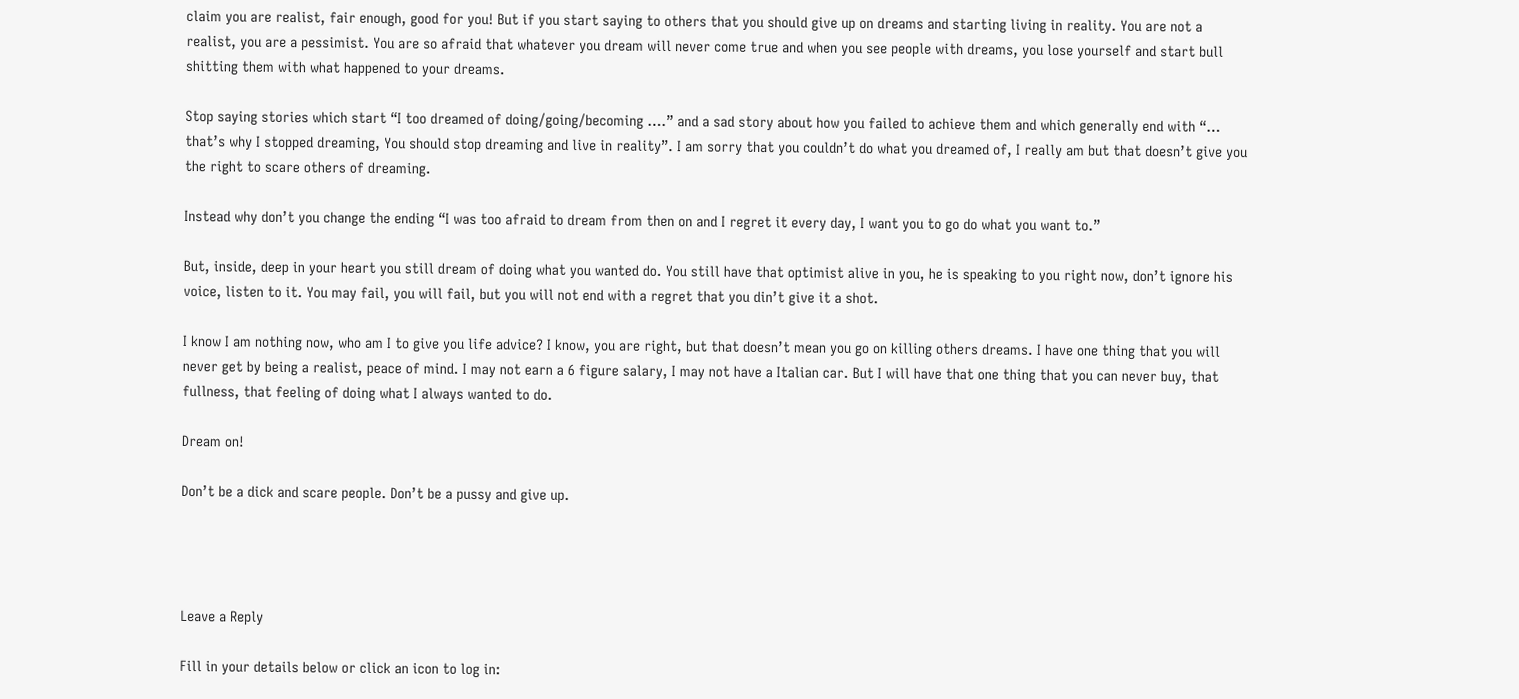claim you are realist, fair enough, good for you! But if you start saying to others that you should give up on dreams and starting living in reality. You are not a realist, you are a pessimist. You are so afraid that whatever you dream will never come true and when you see people with dreams, you lose yourself and start bull shitting them with what happened to your dreams.

Stop saying stories which start “I too dreamed of doing/going/becoming ….” and a sad story about how you failed to achieve them and which generally end with “… that’s why I stopped dreaming, You should stop dreaming and live in reality”. I am sorry that you couldn’t do what you dreamed of, I really am but that doesn’t give you the right to scare others of dreaming.

Instead why don’t you change the ending “I was too afraid to dream from then on and I regret it every day, I want you to go do what you want to.”

But, inside, deep in your heart you still dream of doing what you wanted do. You still have that optimist alive in you, he is speaking to you right now, don’t ignore his voice, listen to it. You may fail, you will fail, but you will not end with a regret that you din’t give it a shot.

I know I am nothing now, who am I to give you life advice? I know, you are right, but that doesn’t mean you go on killing others dreams. I have one thing that you will never get by being a realist, peace of mind. I may not earn a 6 figure salary, I may not have a Italian car. But I will have that one thing that you can never buy, that fullness, that feeling of doing what I always wanted to do.

Dream on!

Don’t be a dick and scare people. Don’t be a pussy and give up.




Leave a Reply

Fill in your details below or click an icon to log in: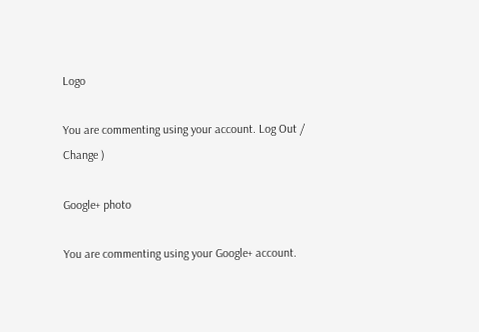Logo

You are commenting using your account. Log Out /  Change )

Google+ photo

You are commenting using your Google+ account.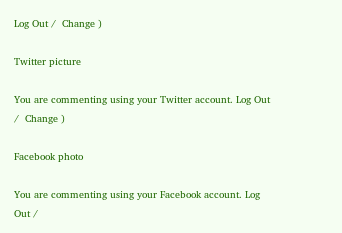Log Out /  Change )

Twitter picture

You are commenting using your Twitter account. Log Out /  Change )

Facebook photo

You are commenting using your Facebook account. Log Out /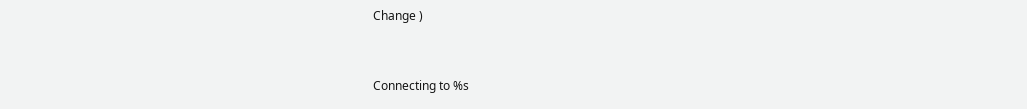Change )


Connecting to %s